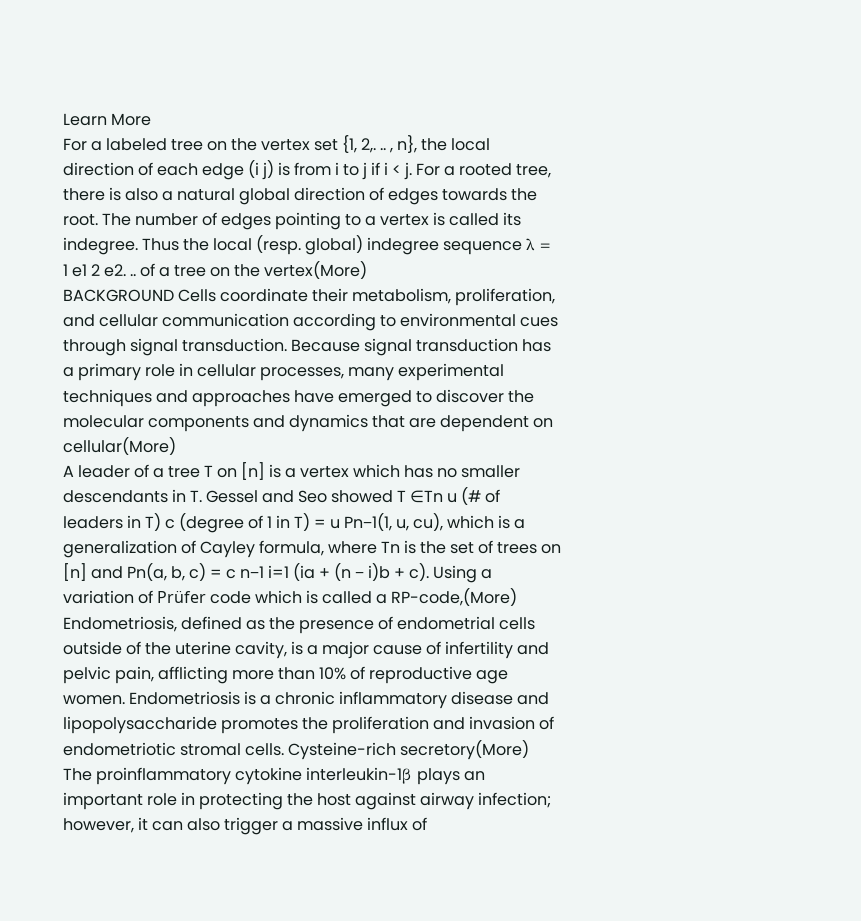Learn More
For a labeled tree on the vertex set {1, 2,. .. , n}, the local direction of each edge (i j) is from i to j if i < j. For a rooted tree, there is also a natural global direction of edges towards the root. The number of edges pointing to a vertex is called its indegree. Thus the local (resp. global) indegree sequence λ = 1 e1 2 e2. .. of a tree on the vertex(More)
BACKGROUND Cells coordinate their metabolism, proliferation, and cellular communication according to environmental cues through signal transduction. Because signal transduction has a primary role in cellular processes, many experimental techniques and approaches have emerged to discover the molecular components and dynamics that are dependent on cellular(More)
A leader of a tree T on [n] is a vertex which has no smaller descendants in T. Gessel and Seo showed T ∈Tn u (# of leaders in T) c (degree of 1 in T) = u Pn−1(1, u, cu), which is a generalization of Cayley formula, where Tn is the set of trees on [n] and Pn(a, b, c) = c n−1 i=1 (ia + (n − i)b + c). Using a variation of Prüfer code which is called a RP-code,(More)
Endometriosis, defined as the presence of endometrial cells outside of the uterine cavity, is a major cause of infertility and pelvic pain, afflicting more than 10% of reproductive age women. Endometriosis is a chronic inflammatory disease and lipopolysaccharide promotes the proliferation and invasion of endometriotic stromal cells. Cysteine-rich secretory(More)
The proinflammatory cytokine interleukin-1β plays an important role in protecting the host against airway infection; however, it can also trigger a massive influx of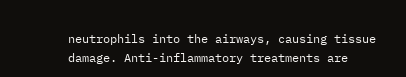neutrophils into the airways, causing tissue damage. Anti-inflammatory treatments are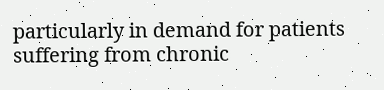particularly in demand for patients suffering from chronic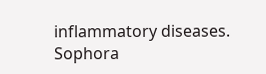inflammatory diseases. Sophora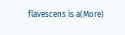flavescens is a(More)